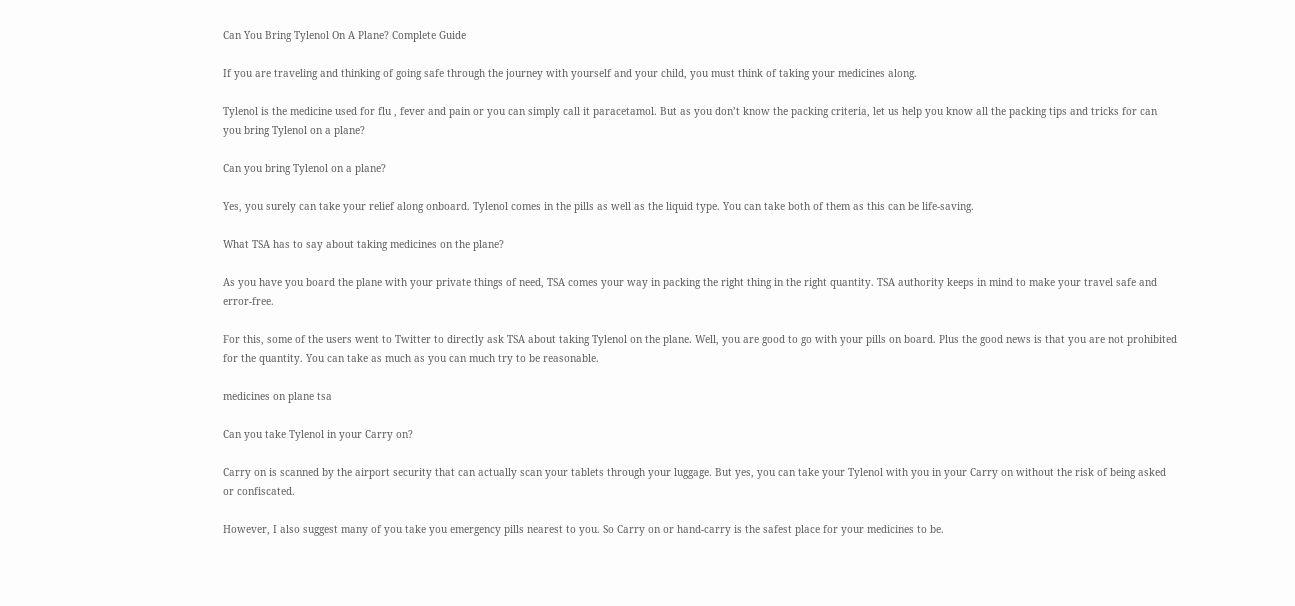Can You Bring Tylenol On A Plane? Complete Guide

If you are traveling and thinking of going safe through the journey with yourself and your child, you must think of taking your medicines along.

Tylenol is the medicine used for flu , fever and pain or you can simply call it paracetamol. But as you don’t know the packing criteria, let us help you know all the packing tips and tricks for can you bring Tylenol on a plane?

Can you bring Tylenol on a plane?

Yes, you surely can take your relief along onboard. Tylenol comes in the pills as well as the liquid type. You can take both of them as this can be life-saving.

What TSA has to say about taking medicines on the plane?

As you have you board the plane with your private things of need, TSA comes your way in packing the right thing in the right quantity. TSA authority keeps in mind to make your travel safe and error-free.

For this, some of the users went to Twitter to directly ask TSA about taking Tylenol on the plane. Well, you are good to go with your pills on board. Plus the good news is that you are not prohibited for the quantity. You can take as much as you can much try to be reasonable.

medicines on plane tsa

Can you take Tylenol in your Carry on?

Carry on is scanned by the airport security that can actually scan your tablets through your luggage. But yes, you can take your Tylenol with you in your Carry on without the risk of being asked or confiscated.

However, I also suggest many of you take you emergency pills nearest to you. So Carry on or hand-carry is the safest place for your medicines to be.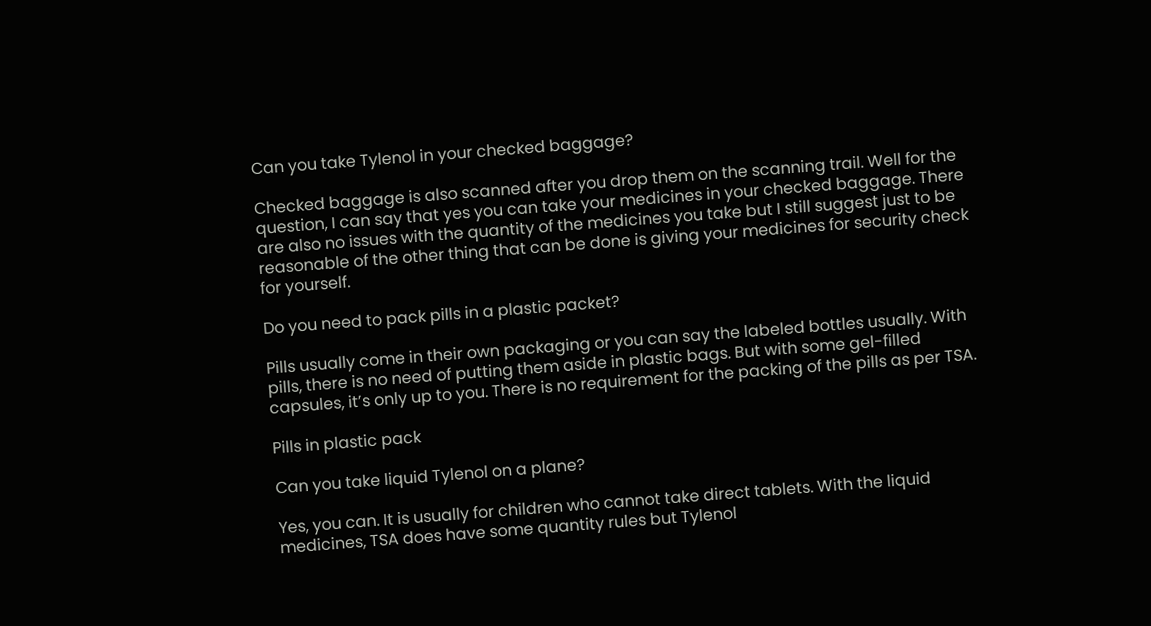Can you take Tylenol in your checked baggage?

Checked baggage is also scanned after you drop them on the scanning trail. Well for the question, I can say that yes you can take your medicines in your checked baggage. There are also no issues with the quantity of the medicines you take but I still suggest just to be reasonable of the other thing that can be done is giving your medicines for security check for yourself.

Do you need to pack pills in a plastic packet?

Pills usually come in their own packaging or you can say the labeled bottles usually. With pills, there is no need of putting them aside in plastic bags. But with some gel-filled capsules, it’s only up to you. There is no requirement for the packing of the pills as per TSA.

Pills in plastic pack

Can you take liquid Tylenol on a plane?

Yes, you can. It is usually for children who cannot take direct tablets. With the liquid medicines, TSA does have some quantity rules but Tylenol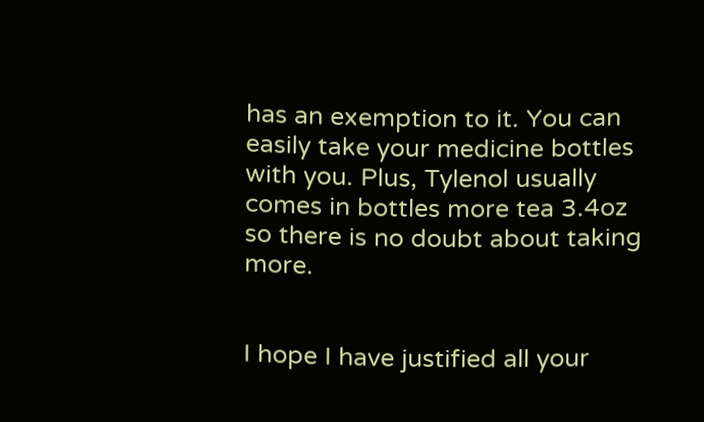has an exemption to it. You can easily take your medicine bottles with you. Plus, Tylenol usually comes in bottles more tea 3.4oz so there is no doubt about taking more.


I hope I have justified all your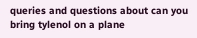queries and questions about can you bring tylenol on a plane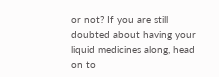or not? If you are still doubted about having your liquid medicines along, head on to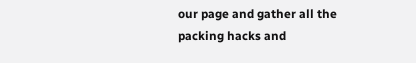our page and gather all the packing hacks and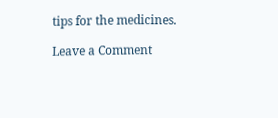tips for the medicines.

Leave a Comment